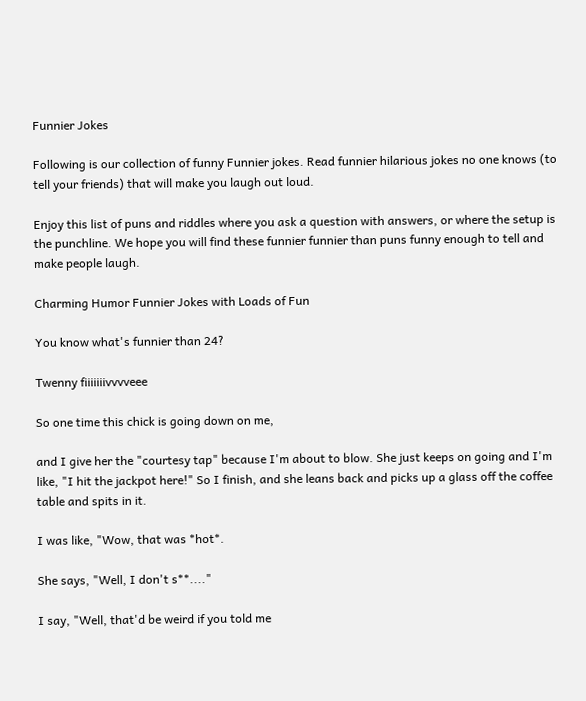Funnier Jokes

Following is our collection of funny Funnier jokes. Read funnier hilarious jokes no one knows (to tell your friends) that will make you laugh out loud.

Enjoy this list of puns and riddles where you ask a question with answers, or where the setup is the punchline. We hope you will find these funnier funnier than puns funny enough to tell and make people laugh.

Charming Humor Funnier Jokes with Loads of Fun

You know what's funnier than 24?

Twenny fiiiiiiivvvveee

So one time this chick is going down on me,

and I give her the "courtesy tap" because I'm about to blow. She just keeps on going and I'm like, "I hit the jackpot here!" So I finish, and she leans back and picks up a glass off the coffee table and spits in it.

I was like, "Wow, that was *hot*.

She says, "Well, I don't s**...."

I say, "Well, that'd be weird if you told me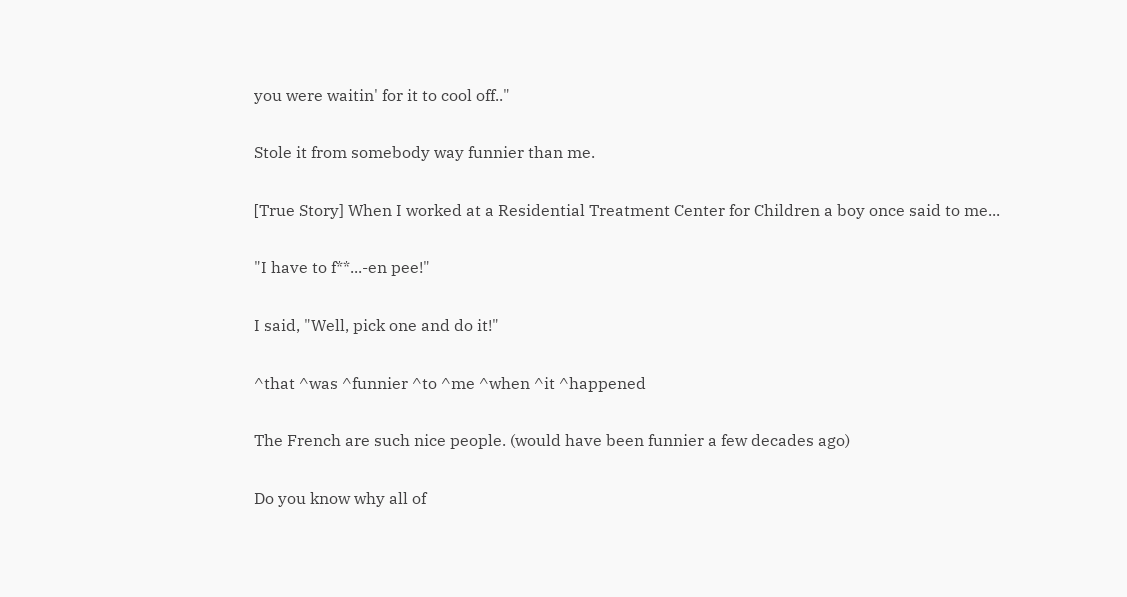you were waitin' for it to cool off.."

Stole it from somebody way funnier than me.

[True Story] When I worked at a Residential Treatment Center for Children a boy once said to me...

"I have to f**...-en pee!"

I said, "Well, pick one and do it!"

^that ^was ^funnier ^to ^me ^when ^it ^happened

The French are such nice people. (would have been funnier a few decades ago)

Do you know why all of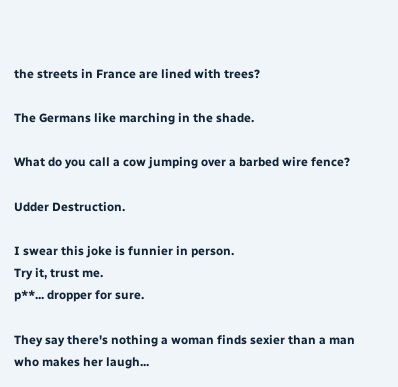the streets in France are lined with trees?

The Germans like marching in the shade.

What do you call a cow jumping over a barbed wire fence?

Udder Destruction.

I swear this joke is funnier in person.
Try it, trust me.
p**... dropper for sure.

They say there's nothing a woman finds sexier than a man who makes her laugh...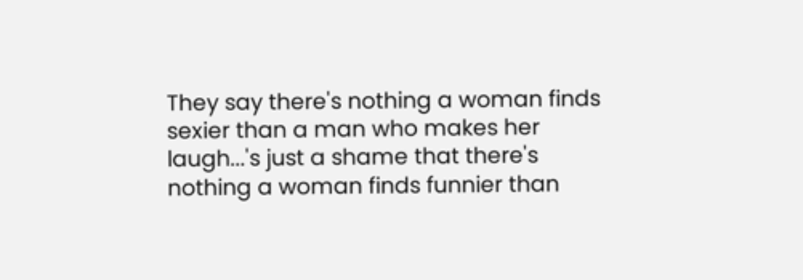They say there's nothing a woman finds sexier than a man who makes her laugh...'s just a shame that there's nothing a woman finds funnier than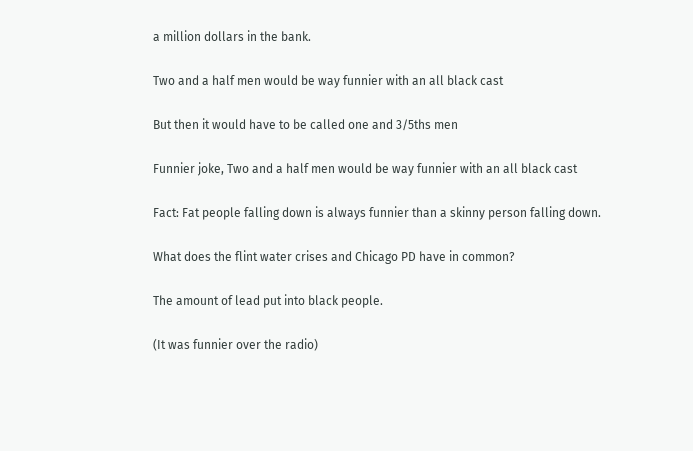a million dollars in the bank.

Two and a half men would be way funnier with an all black cast

But then it would have to be called one and 3/5ths men

Funnier joke, Two and a half men would be way funnier with an all black cast

Fact: Fat people falling down is always funnier than a skinny person falling down.

What does the flint water crises and Chicago PD have in common?

The amount of lead put into black people.

(It was funnier over the radio)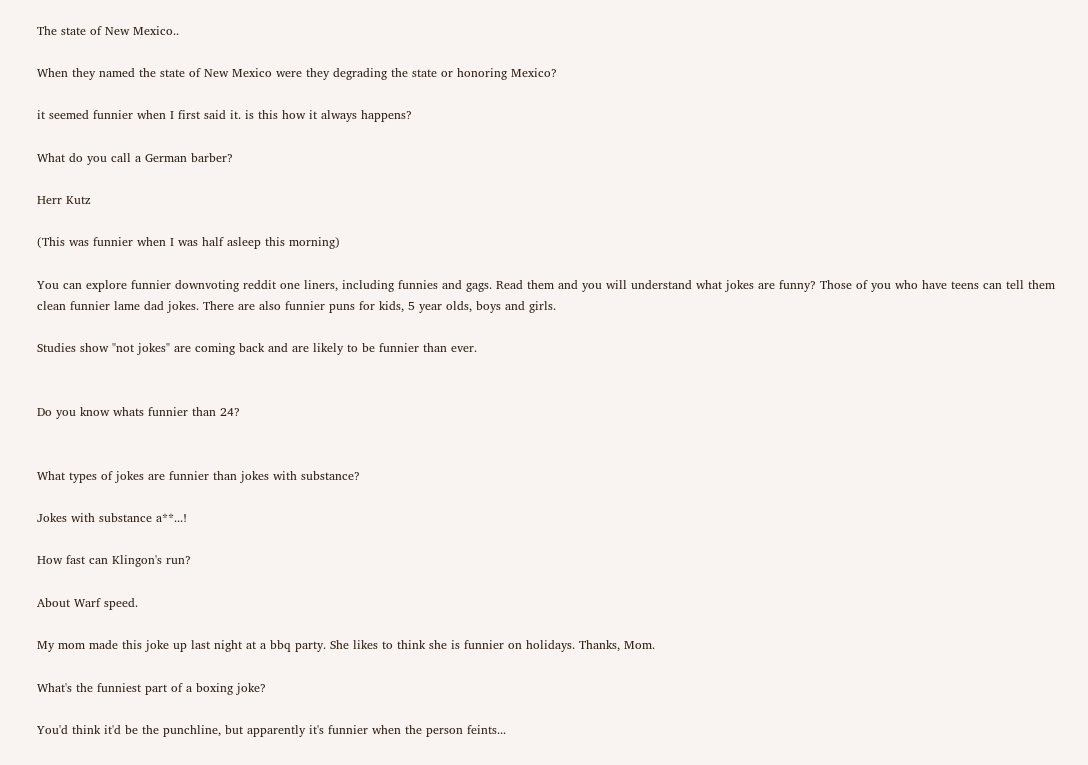The state of New Mexico..

When they named the state of New Mexico were they degrading the state or honoring Mexico?

it seemed funnier when I first said it. is this how it always happens?

What do you call a German barber?

Herr Kutz

(This was funnier when I was half asleep this morning)

You can explore funnier downvoting reddit one liners, including funnies and gags. Read them and you will understand what jokes are funny? Those of you who have teens can tell them clean funnier lame dad jokes. There are also funnier puns for kids, 5 year olds, boys and girls.

Studies show "not jokes" are coming back and are likely to be funnier than ever.


Do you know whats funnier than 24?


What types of jokes are funnier than jokes with substance?

Jokes with substance a**...!

How fast can Klingon's run?

About Warf speed.

My mom made this joke up last night at a bbq party. She likes to think she is funnier on holidays. Thanks, Mom.

What's the funniest part of a boxing joke?

You'd think it'd be the punchline, but apparently it's funnier when the person feints...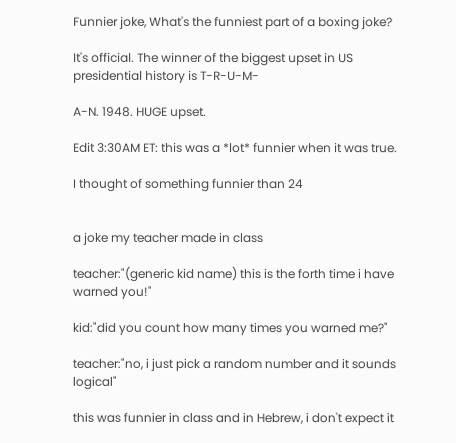Funnier joke, What's the funniest part of a boxing joke?

It's official. The winner of the biggest upset in US presidential history is T-R-U-M-

A-N. 1948. HUGE upset.

Edit 3:30AM ET: this was a *lot* funnier when it was true.

I thought of something funnier than 24


a joke my teacher made in class

teacher:"(generic kid name) this is the forth time i have warned you!"

kid:"did you count how many times you warned me?"

teacher:"no, i just pick a random number and it sounds logical"

this was funnier in class and in Hebrew, i don't expect it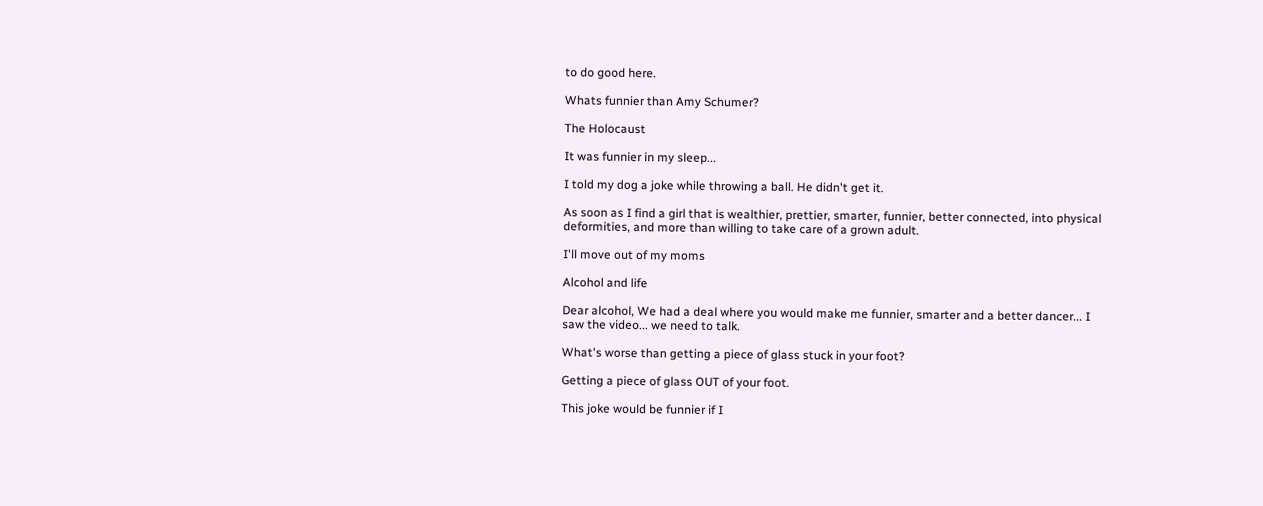to do good here.

Whats funnier than Amy Schumer?

The Holocaust

It was funnier in my sleep...

I told my dog a joke while throwing a ball. He didn't get it.

As soon as I find a girl that is wealthier, prettier, smarter, funnier, better connected, into physical deformities, and more than willing to take care of a grown adult.

I'll move out of my moms

Alcohol and life

Dear alcohol, We had a deal where you would make me funnier, smarter and a better dancer... I saw the video... we need to talk.

What's worse than getting a piece of glass stuck in your foot?

Getting a piece of glass OUT of your foot.

This joke would be funnier if I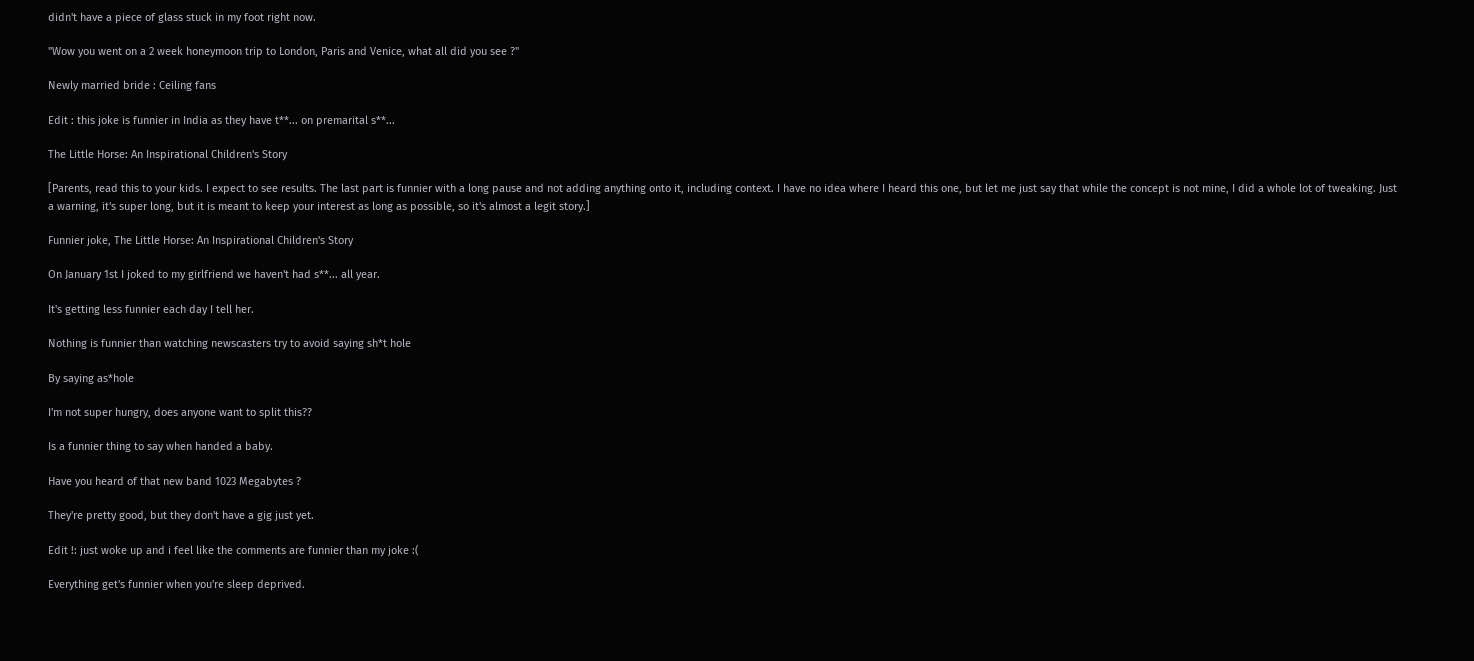didn't have a piece of glass stuck in my foot right now.

"Wow you went on a 2 week honeymoon trip to London, Paris and Venice, what all did you see ?"

Newly married bride : Ceiling fans

Edit : this joke is funnier in India as they have t**... on premarital s**...

The Little Horse: An Inspirational Children's Story

[Parents, read this to your kids. I expect to see results. The last part is funnier with a long pause and not adding anything onto it, including context. I have no idea where I heard this one, but let me just say that while the concept is not mine, I did a whole lot of tweaking. Just a warning, it's super long, but it is meant to keep your interest as long as possible, so it's almost a legit story.]

Funnier joke, The Little Horse: An Inspirational Children's Story

On January 1st I joked to my girlfriend we haven't had s**... all year.

It's getting less funnier each day I tell her.

Nothing is funnier than watching newscasters try to avoid saying sh*t hole

By saying as*hole

I'm not super hungry, does anyone want to split this??

Is a funnier thing to say when handed a baby.

Have you heard of that new band 1023 Megabytes ?

They're pretty good, but they don't have a gig just yet.

Edit !: just woke up and i feel like the comments are funnier than my joke :(

Everything get's funnier when you're sleep deprived.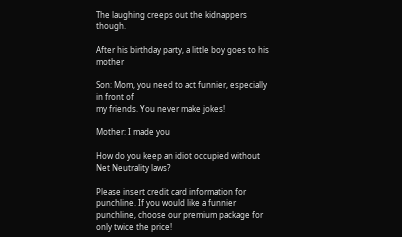The laughing creeps out the kidnappers though.

After his birthday party, a little boy goes to his mother

Son: Mom, you need to act funnier, especially in front of
my friends. You never make jokes!

Mother: I made you

How do you keep an idiot occupied without Net Neutrality laws?

Please insert credit card information for punchline. If you would like a funnier punchline, choose our premium package for only twice the price!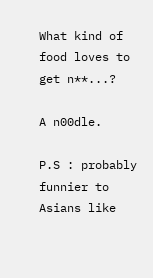What kind of food loves to get n**...?

A n00dle.

P.S : probably funnier to Asians like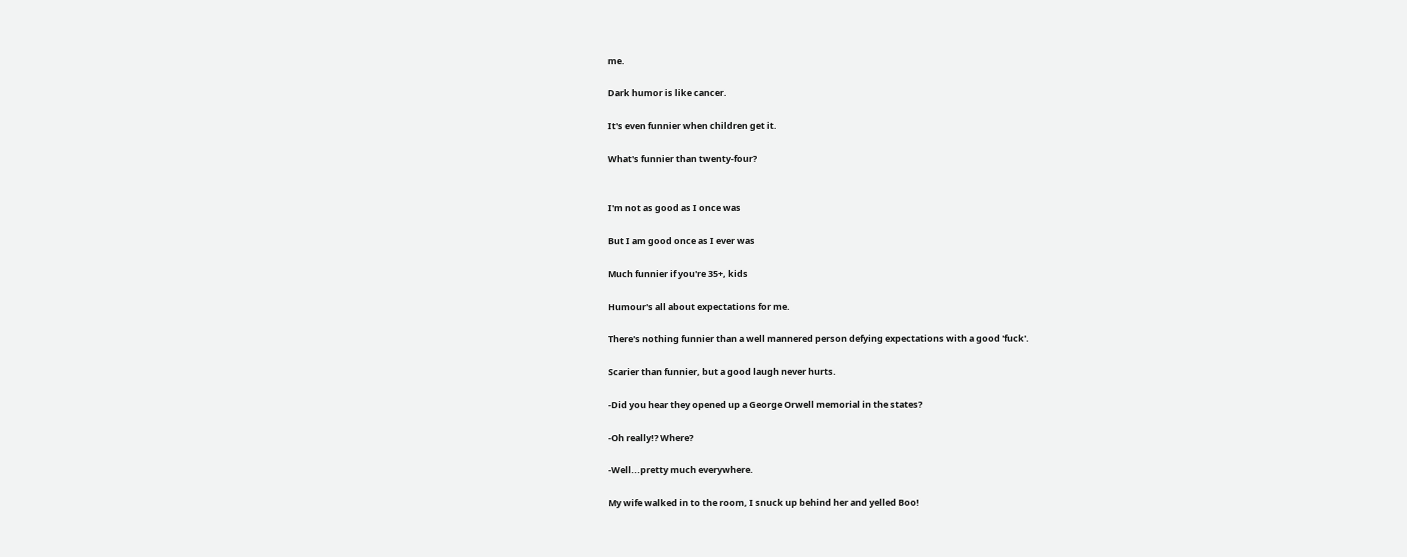me.

Dark humor is like cancer.

It's even funnier when children get it.

What's funnier than twenty-four?


I'm not as good as I once was

But I am good once as I ever was

Much funnier if you're 35+, kids

Humour's all about expectations for me.

There's nothing funnier than a well mannered person defying expectations with a good 'fuck'.

Scarier than funnier, but a good laugh never hurts.

-Did you hear they opened up a George Orwell memorial in the states?

-Oh really!? Where?

-Well...pretty much everywhere.

My wife walked in to the room, I snuck up behind her and yelled Boo!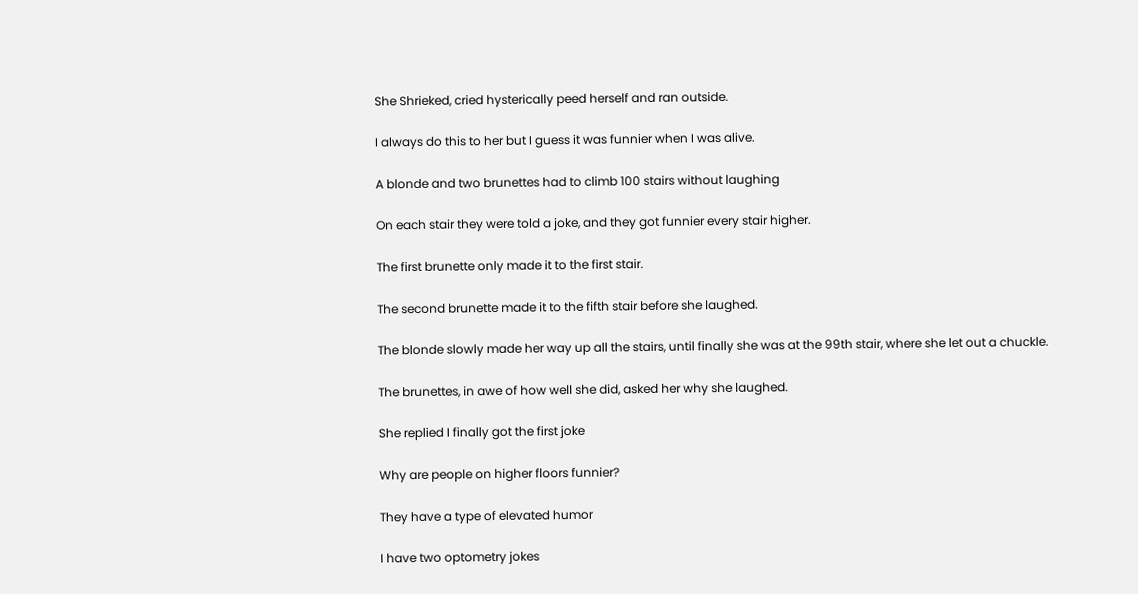She Shrieked, cried hysterically peed herself and ran outside.

I always do this to her but I guess it was funnier when I was alive.

A blonde and two brunettes had to climb 100 stairs without laughing

On each stair they were told a joke, and they got funnier every stair higher.

The first brunette only made it to the first stair.

The second brunette made it to the fifth stair before she laughed.

The blonde slowly made her way up all the stairs, until finally she was at the 99th stair, where she let out a chuckle.

The brunettes, in awe of how well she did, asked her why she laughed.

She replied I finally got the first joke

Why are people on higher floors funnier?

They have a type of elevated humor

I have two optometry jokes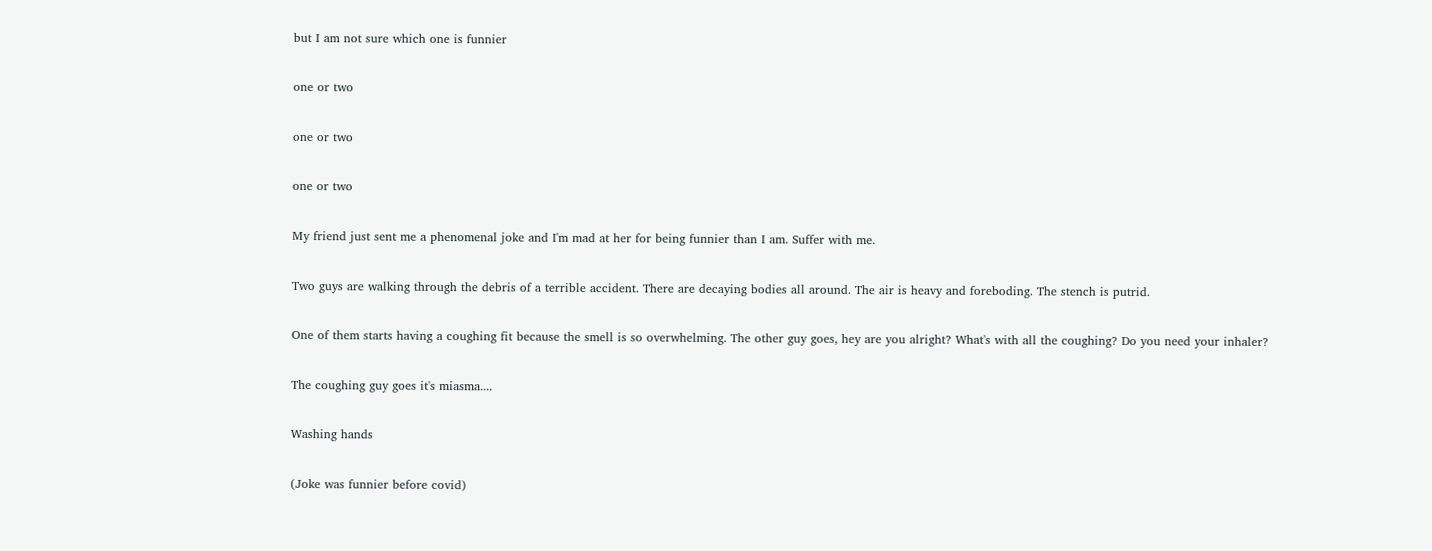but I am not sure which one is funnier

one or two

one or two

one or two

My friend just sent me a phenomenal joke and I'm mad at her for being funnier than I am. Suffer with me.

Two guys are walking through the debris of a terrible accident. There are decaying bodies all around. The air is heavy and foreboding. The stench is putrid.

One of them starts having a coughing fit because the smell is so overwhelming. The other guy goes, hey are you alright? What's with all the coughing? Do you need your inhaler?

The coughing guy goes it's miasma....

Washing hands

(Joke was funnier before covid)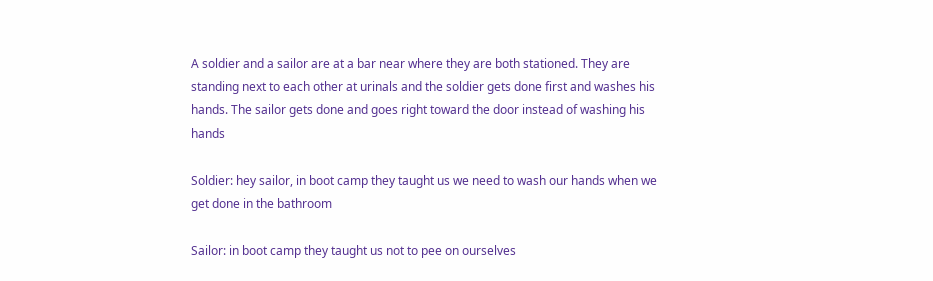A soldier and a sailor are at a bar near where they are both stationed. They are standing next to each other at urinals and the soldier gets done first and washes his hands. The sailor gets done and goes right toward the door instead of washing his hands

Soldier: hey sailor, in boot camp they taught us we need to wash our hands when we get done in the bathroom

Sailor: in boot camp they taught us not to pee on ourselves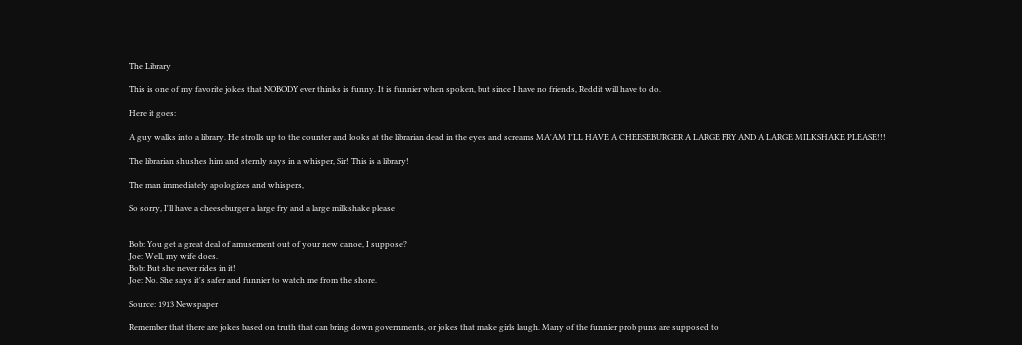The Library

This is one of my favorite jokes that NOBODY ever thinks is funny. It is funnier when spoken, but since I have no friends, Reddit will have to do.

Here it goes:

A guy walks into a library. He strolls up to the counter and looks at the librarian dead in the eyes and screams MA'AM I'LL HAVE A CHEESEBURGER A LARGE FRY AND A LARGE MILKSHAKE PLEASE!!!

The librarian shushes him and sternly says in a whisper, Sir! This is a library!

The man immediately apologizes and whispers,

So sorry, I'll have a cheeseburger a large fry and a large milkshake please


Bob: You get a great deal of amusement out of your new canoe, I suppose?
Joe: Well, my wife does.
Bob: But she never rides in it!
Joe: No. She says it's safer and funnier to watch me from the shore.

Source: 1913 Newspaper

Remember that there are jokes based on truth that can bring down governments, or jokes that make girls laugh. Many of the funnier prob puns are supposed to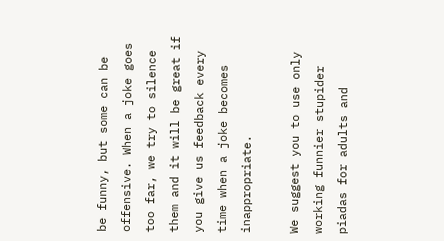be funny, but some can be offensive. When a joke goes too far, we try to silence them and it will be great if you give us feedback every time when a joke becomes inappropriate.

We suggest you to use only working funnier stupider piadas for adults and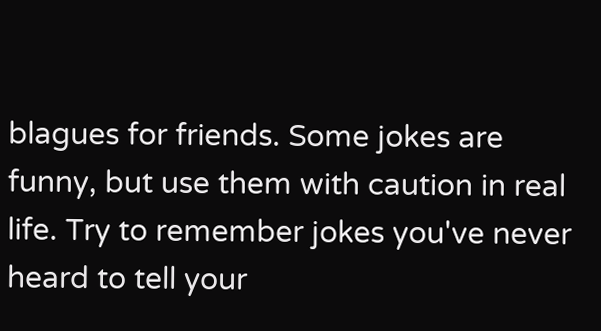blagues for friends. Some jokes are funny, but use them with caution in real life. Try to remember jokes you've never heard to tell your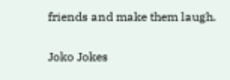friends and make them laugh.

Joko Jokes